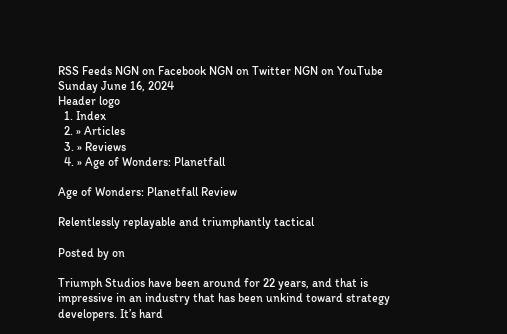RSS Feeds NGN on Facebook NGN on Twitter NGN on YouTube
Sunday June 16, 2024
Header logo
  1. Index
  2. » Articles
  3. » Reviews
  4. » Age of Wonders: Planetfall

Age of Wonders: Planetfall Review

Relentlessly replayable and triumphantly tactical

Posted by on

Triumph Studios have been around for 22 years, and that is impressive in an industry that has been unkind toward strategy developers. It’s hard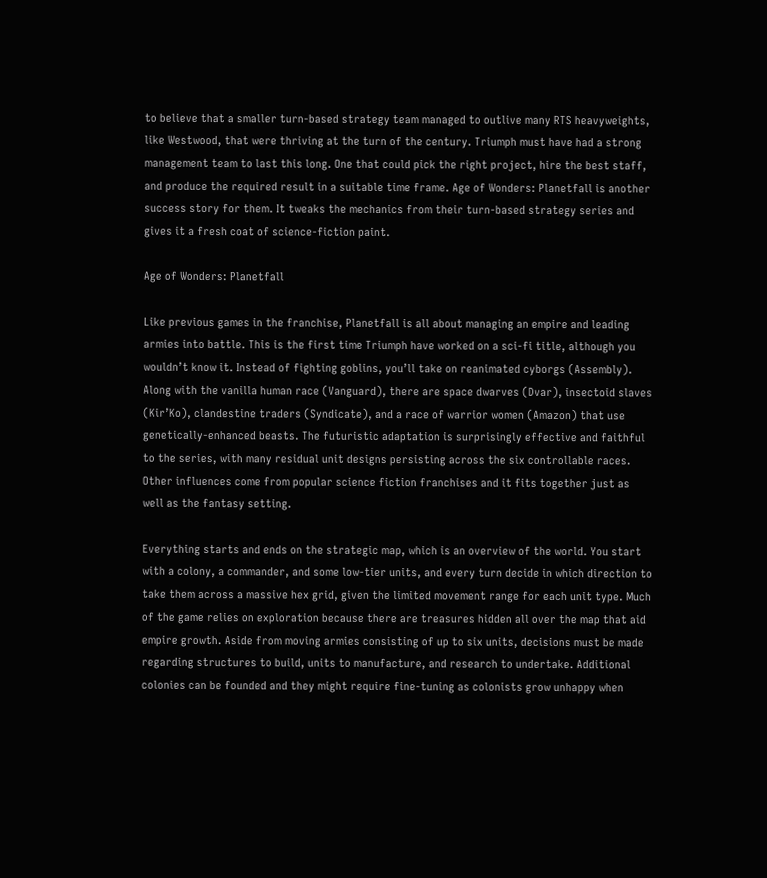to believe that a smaller turn-based strategy team managed to outlive many RTS heavyweights, like Westwood, that were thriving at the turn of the century. Triumph must have had a strong management team to last this long. One that could pick the right project, hire the best staff, and produce the required result in a suitable time frame. Age of Wonders: Planetfall is another success story for them. It tweaks the mechanics from their turn-based strategy series and gives it a fresh coat of science-fiction paint.

Age of Wonders: Planetfall

Like previous games in the franchise, Planetfall is all about managing an empire and leading armies into battle. This is the first time Triumph have worked on a sci-fi title, although you wouldn’t know it. Instead of fighting goblins, you’ll take on reanimated cyborgs (Assembly). Along with the vanilla human race (Vanguard), there are space dwarves (Dvar), insectoid slaves (Kir’Ko), clandestine traders (Syndicate), and a race of warrior women (Amazon) that use genetically-enhanced beasts. The futuristic adaptation is surprisingly effective and faithful to the series, with many residual unit designs persisting across the six controllable races. Other influences come from popular science fiction franchises and it fits together just as well as the fantasy setting.

Everything starts and ends on the strategic map, which is an overview of the world. You start with a colony, a commander, and some low-tier units, and every turn decide in which direction to take them across a massive hex grid, given the limited movement range for each unit type. Much of the game relies on exploration because there are treasures hidden all over the map that aid empire growth. Aside from moving armies consisting of up to six units, decisions must be made regarding structures to build, units to manufacture, and research to undertake. Additional colonies can be founded and they might require fine-tuning as colonists grow unhappy when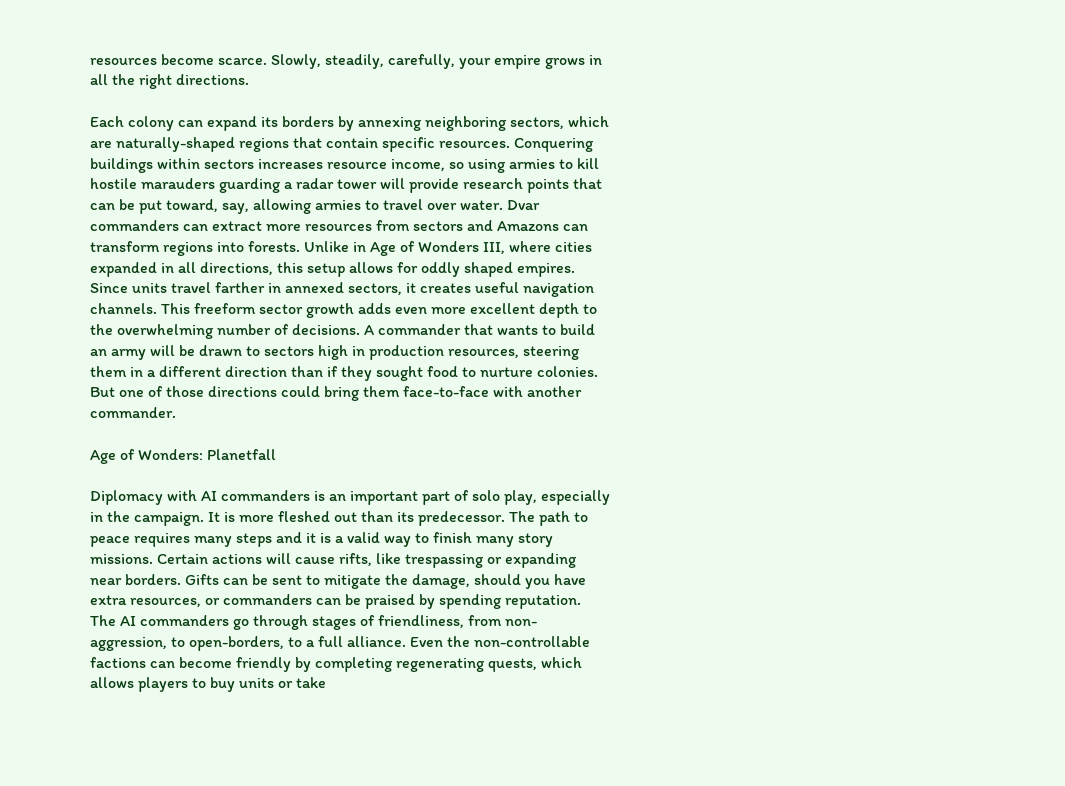resources become scarce. Slowly, steadily, carefully, your empire grows in all the right directions.

Each colony can expand its borders by annexing neighboring sectors, which are naturally-shaped regions that contain specific resources. Conquering buildings within sectors increases resource income, so using armies to kill hostile marauders guarding a radar tower will provide research points that can be put toward, say, allowing armies to travel over water. Dvar commanders can extract more resources from sectors and Amazons can transform regions into forests. Unlike in Age of Wonders III, where cities expanded in all directions, this setup allows for oddly shaped empires. Since units travel farther in annexed sectors, it creates useful navigation channels. This freeform sector growth adds even more excellent depth to the overwhelming number of decisions. A commander that wants to build an army will be drawn to sectors high in production resources, steering them in a different direction than if they sought food to nurture colonies. But one of those directions could bring them face-to-face with another commander.

Age of Wonders: Planetfall

Diplomacy with AI commanders is an important part of solo play, especially in the campaign. It is more fleshed out than its predecessor. The path to peace requires many steps and it is a valid way to finish many story missions. Certain actions will cause rifts, like trespassing or expanding near borders. Gifts can be sent to mitigate the damage, should you have extra resources, or commanders can be praised by spending reputation. The AI commanders go through stages of friendliness, from non-aggression, to open-borders, to a full alliance. Even the non-controllable factions can become friendly by completing regenerating quests, which allows players to buy units or take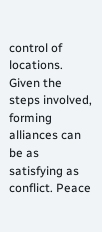control of locations. Given the steps involved, forming alliances can be as satisfying as conflict. Peace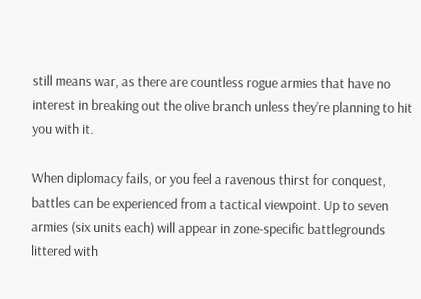still means war, as there are countless rogue armies that have no interest in breaking out the olive branch unless they’re planning to hit you with it.

When diplomacy fails, or you feel a ravenous thirst for conquest, battles can be experienced from a tactical viewpoint. Up to seven armies (six units each) will appear in zone-specific battlegrounds littered with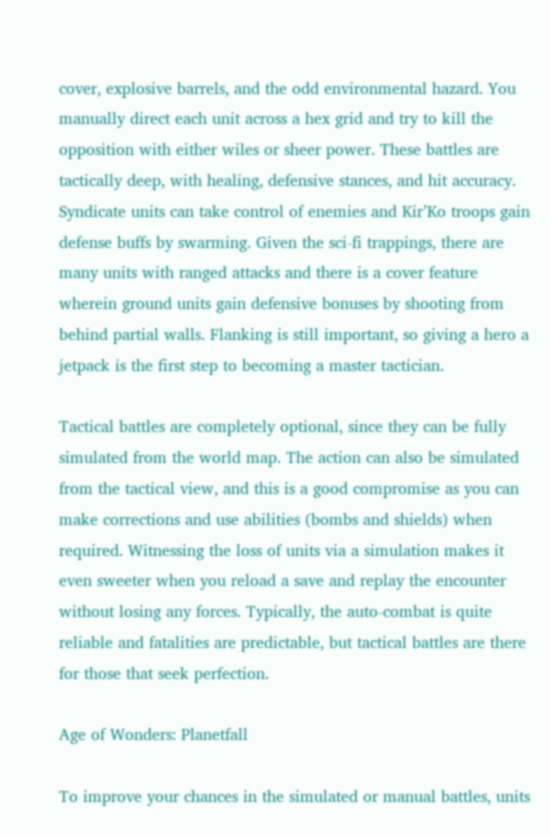cover, explosive barrels, and the odd environmental hazard. You manually direct each unit across a hex grid and try to kill the opposition with either wiles or sheer power. These battles are tactically deep, with healing, defensive stances, and hit accuracy. Syndicate units can take control of enemies and Kir’Ko troops gain defense buffs by swarming. Given the sci-fi trappings, there are many units with ranged attacks and there is a cover feature wherein ground units gain defensive bonuses by shooting from behind partial walls. Flanking is still important, so giving a hero a jetpack is the first step to becoming a master tactician.

Tactical battles are completely optional, since they can be fully simulated from the world map. The action can also be simulated from the tactical view, and this is a good compromise as you can make corrections and use abilities (bombs and shields) when required. Witnessing the loss of units via a simulation makes it even sweeter when you reload a save and replay the encounter without losing any forces. Typically, the auto-combat is quite reliable and fatalities are predictable, but tactical battles are there for those that seek perfection.

Age of Wonders: Planetfall

To improve your chances in the simulated or manual battles, units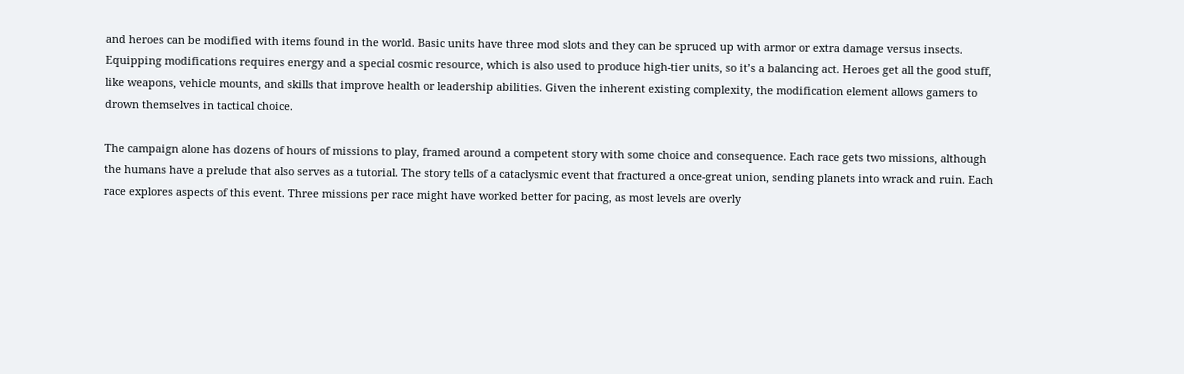and heroes can be modified with items found in the world. Basic units have three mod slots and they can be spruced up with armor or extra damage versus insects. Equipping modifications requires energy and a special cosmic resource, which is also used to produce high-tier units, so it’s a balancing act. Heroes get all the good stuff, like weapons, vehicle mounts, and skills that improve health or leadership abilities. Given the inherent existing complexity, the modification element allows gamers to drown themselves in tactical choice.

The campaign alone has dozens of hours of missions to play, framed around a competent story with some choice and consequence. Each race gets two missions, although the humans have a prelude that also serves as a tutorial. The story tells of a cataclysmic event that fractured a once-great union, sending planets into wrack and ruin. Each race explores aspects of this event. Three missions per race might have worked better for pacing, as most levels are overly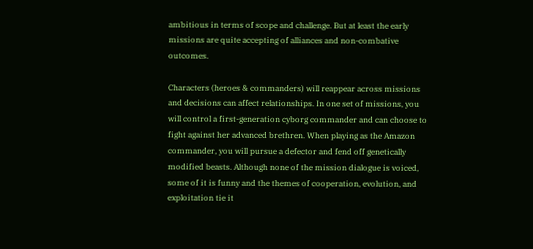ambitious in terms of scope and challenge. But at least the early missions are quite accepting of alliances and non-combative outcomes.

Characters (heroes & commanders) will reappear across missions and decisions can affect relationships. In one set of missions, you will control a first-generation cyborg commander and can choose to fight against her advanced brethren. When playing as the Amazon commander, you will pursue a defector and fend off genetically modified beasts. Although none of the mission dialogue is voiced, some of it is funny and the themes of cooperation, evolution, and exploitation tie it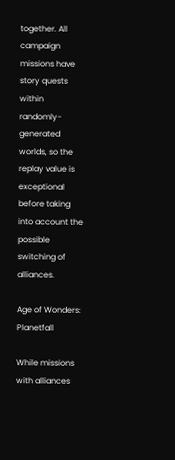together. All campaign missions have story quests within randomly-generated worlds, so the replay value is exceptional before taking into account the possible switching of alliances.

Age of Wonders: Planetfall

While missions with alliances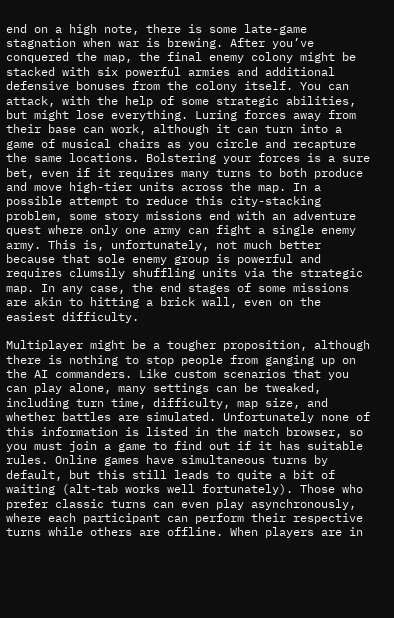end on a high note, there is some late-game stagnation when war is brewing. After you’ve conquered the map, the final enemy colony might be stacked with six powerful armies and additional defensive bonuses from the colony itself. You can attack, with the help of some strategic abilities, but might lose everything. Luring forces away from their base can work, although it can turn into a game of musical chairs as you circle and recapture the same locations. Bolstering your forces is a sure bet, even if it requires many turns to both produce and move high-tier units across the map. In a possible attempt to reduce this city-stacking problem, some story missions end with an adventure quest where only one army can fight a single enemy army. This is, unfortunately, not much better because that sole enemy group is powerful and requires clumsily shuffling units via the strategic map. In any case, the end stages of some missions are akin to hitting a brick wall, even on the easiest difficulty.

Multiplayer might be a tougher proposition, although there is nothing to stop people from ganging up on the AI commanders. Like custom scenarios that you can play alone, many settings can be tweaked, including turn time, difficulty, map size, and whether battles are simulated. Unfortunately none of this information is listed in the match browser, so you must join a game to find out if it has suitable rules. Online games have simultaneous turns by default, but this still leads to quite a bit of waiting (alt-tab works well fortunately). Those who prefer classic turns can even play asynchronously, where each participant can perform their respective turns while others are offline. When players are in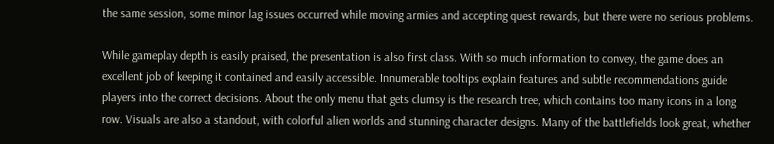the same session, some minor lag issues occurred while moving armies and accepting quest rewards, but there were no serious problems.

While gameplay depth is easily praised, the presentation is also first class. With so much information to convey, the game does an excellent job of keeping it contained and easily accessible. Innumerable tooltips explain features and subtle recommendations guide players into the correct decisions. About the only menu that gets clumsy is the research tree, which contains too many icons in a long row. Visuals are also a standout, with colorful alien worlds and stunning character designs. Many of the battlefields look great, whether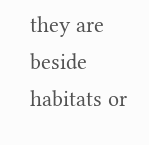they are beside habitats or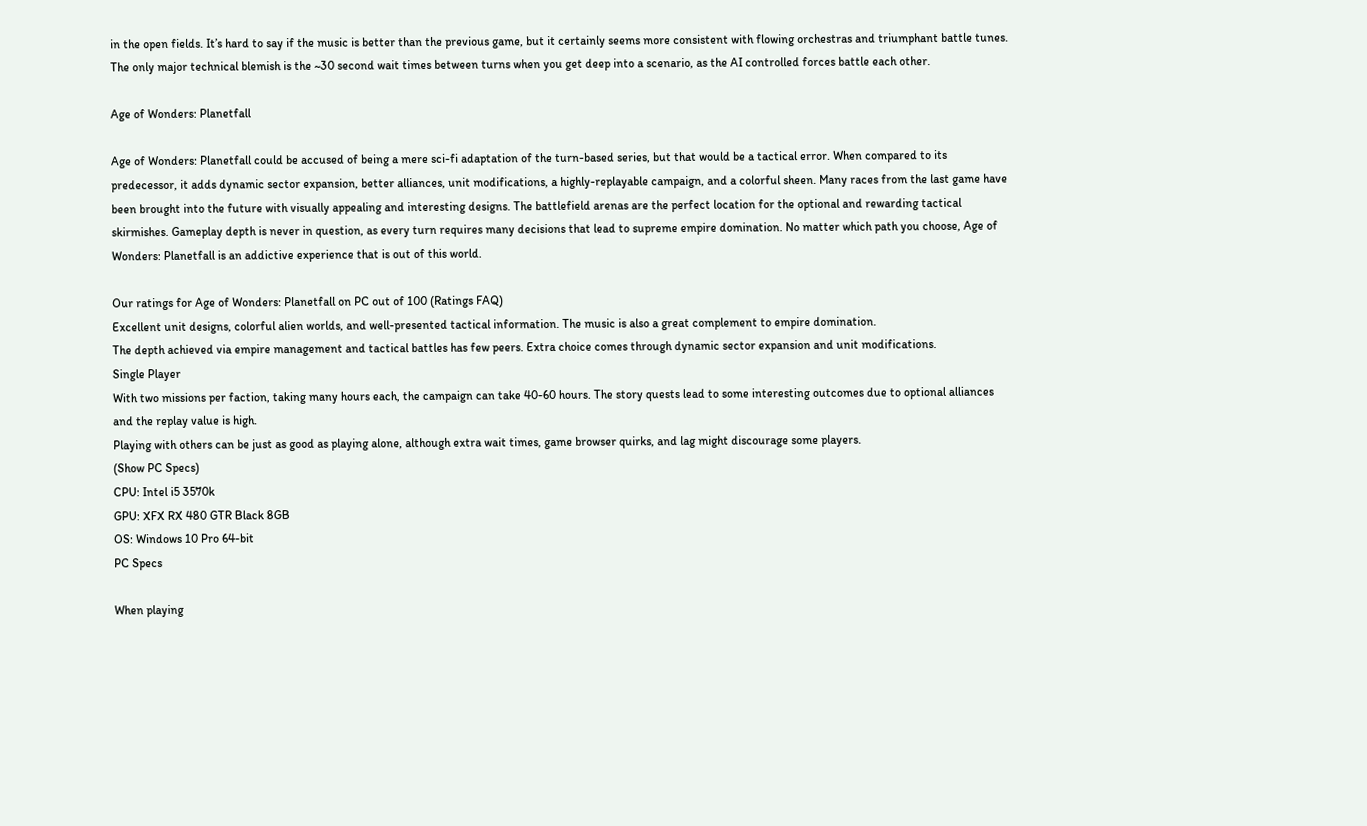in the open fields. It’s hard to say if the music is better than the previous game, but it certainly seems more consistent with flowing orchestras and triumphant battle tunes. The only major technical blemish is the ~30 second wait times between turns when you get deep into a scenario, as the AI controlled forces battle each other.

Age of Wonders: Planetfall

Age of Wonders: Planetfall could be accused of being a mere sci-fi adaptation of the turn-based series, but that would be a tactical error. When compared to its predecessor, it adds dynamic sector expansion, better alliances, unit modifications, a highly-replayable campaign, and a colorful sheen. Many races from the last game have been brought into the future with visually appealing and interesting designs. The battlefield arenas are the perfect location for the optional and rewarding tactical skirmishes. Gameplay depth is never in question, as every turn requires many decisions that lead to supreme empire domination. No matter which path you choose, Age of Wonders: Planetfall is an addictive experience that is out of this world.

Our ratings for Age of Wonders: Planetfall on PC out of 100 (Ratings FAQ)
Excellent unit designs, colorful alien worlds, and well-presented tactical information. The music is also a great complement to empire domination.
The depth achieved via empire management and tactical battles has few peers. Extra choice comes through dynamic sector expansion and unit modifications.
Single Player
With two missions per faction, taking many hours each, the campaign can take 40-60 hours. The story quests lead to some interesting outcomes due to optional alliances and the replay value is high.
Playing with others can be just as good as playing alone, although extra wait times, game browser quirks, and lag might discourage some players.
(Show PC Specs)
CPU: Intel i5 3570k
GPU: XFX RX 480 GTR Black 8GB
OS: Windows 10 Pro 64-bit
PC Specs

When playing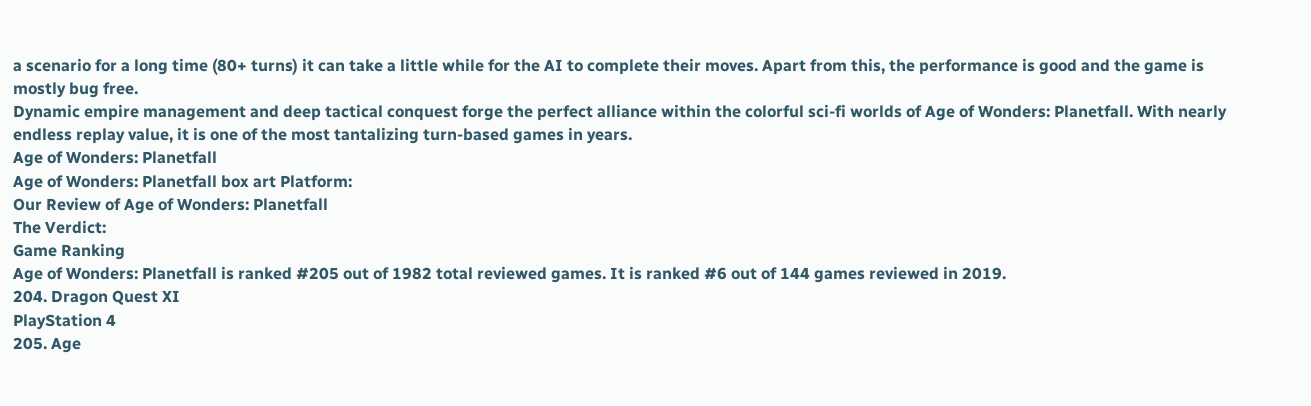a scenario for a long time (80+ turns) it can take a little while for the AI to complete their moves. Apart from this, the performance is good and the game is mostly bug free.
Dynamic empire management and deep tactical conquest forge the perfect alliance within the colorful sci-fi worlds of Age of Wonders: Planetfall. With nearly endless replay value, it is one of the most tantalizing turn-based games in years.
Age of Wonders: Planetfall
Age of Wonders: Planetfall box art Platform:
Our Review of Age of Wonders: Planetfall
The Verdict:
Game Ranking
Age of Wonders: Planetfall is ranked #205 out of 1982 total reviewed games. It is ranked #6 out of 144 games reviewed in 2019.
204. Dragon Quest XI
PlayStation 4
205. Age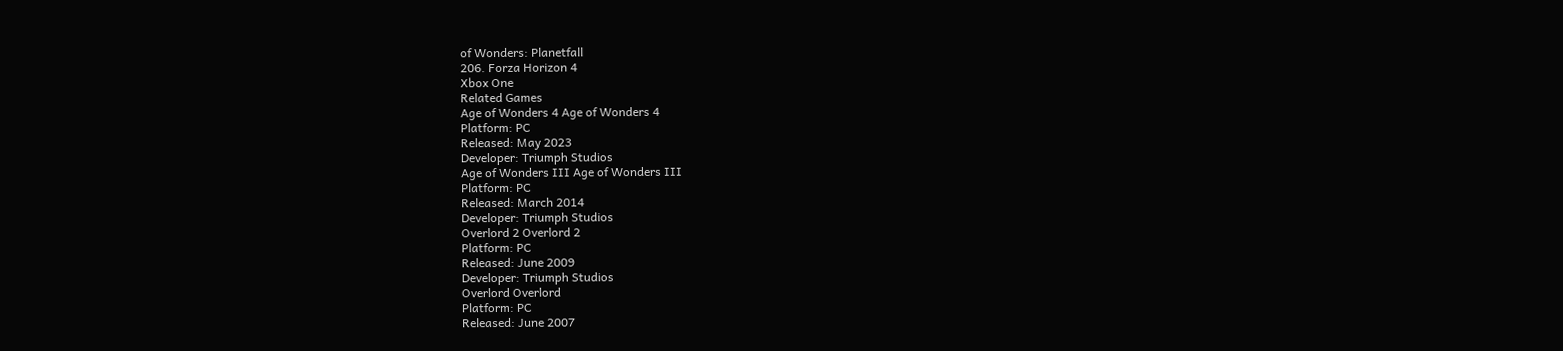of Wonders: Planetfall
206. Forza Horizon 4
Xbox One
Related Games
Age of Wonders 4 Age of Wonders 4
Platform: PC
Released: May 2023
Developer: Triumph Studios
Age of Wonders III Age of Wonders III
Platform: PC
Released: March 2014
Developer: Triumph Studios
Overlord 2 Overlord 2
Platform: PC
Released: June 2009
Developer: Triumph Studios
Overlord Overlord
Platform: PC
Released: June 2007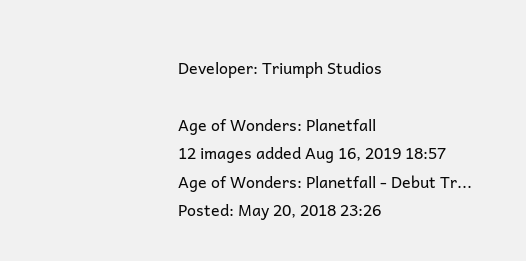Developer: Triumph Studios

Age of Wonders: Planetfall
12 images added Aug 16, 2019 18:57
Age of Wonders: Planetfall - Debut Tr...
Posted: May 20, 2018 23:26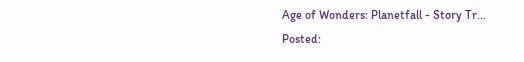Age of Wonders: Planetfall - Story Tr...
Posted: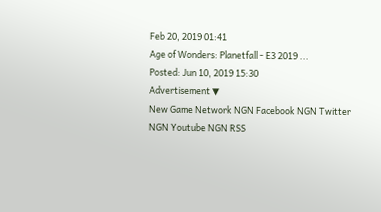Feb 20, 2019 01:41
Age of Wonders: Planetfall - E3 2019 ...
Posted: Jun 10, 2019 15:30
Advertisement ▼
New Game Network NGN Facebook NGN Twitter NGN Youtube NGN RSS